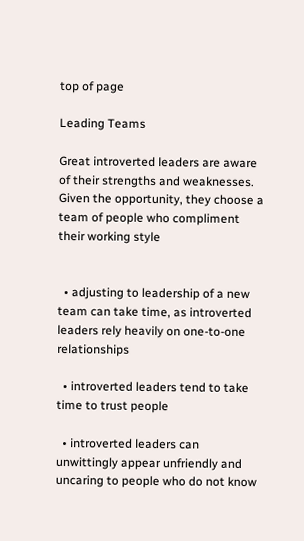top of page

Leading Teams

Great introverted leaders are aware of their strengths and weaknesses. Given the opportunity, they choose a team of people who compliment their working style


  • adjusting to leadership of a new team can take time, as introverted leaders rely heavily on one-to-one relationships

  • introverted leaders tend to take time to trust people

  • introverted leaders can unwittingly appear unfriendly and uncaring to people who do not know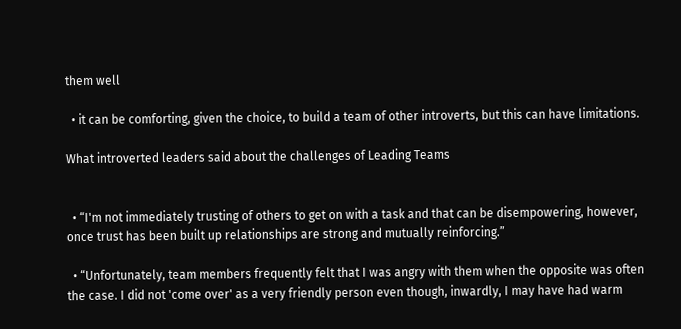them well

  • it can be comforting, given the choice, to build a team of other introverts, but this can have limitations.

What introverted leaders said about the challenges of Leading Teams


  • “I'm not immediately trusting of others to get on with a task and that can be disempowering, however, once trust has been built up relationships are strong and mutually reinforcing.”

  • “Unfortunately, team members frequently felt that I was angry with them when the opposite was often the case. I did not 'come over' as a very friendly person even though, inwardly, I may have had warm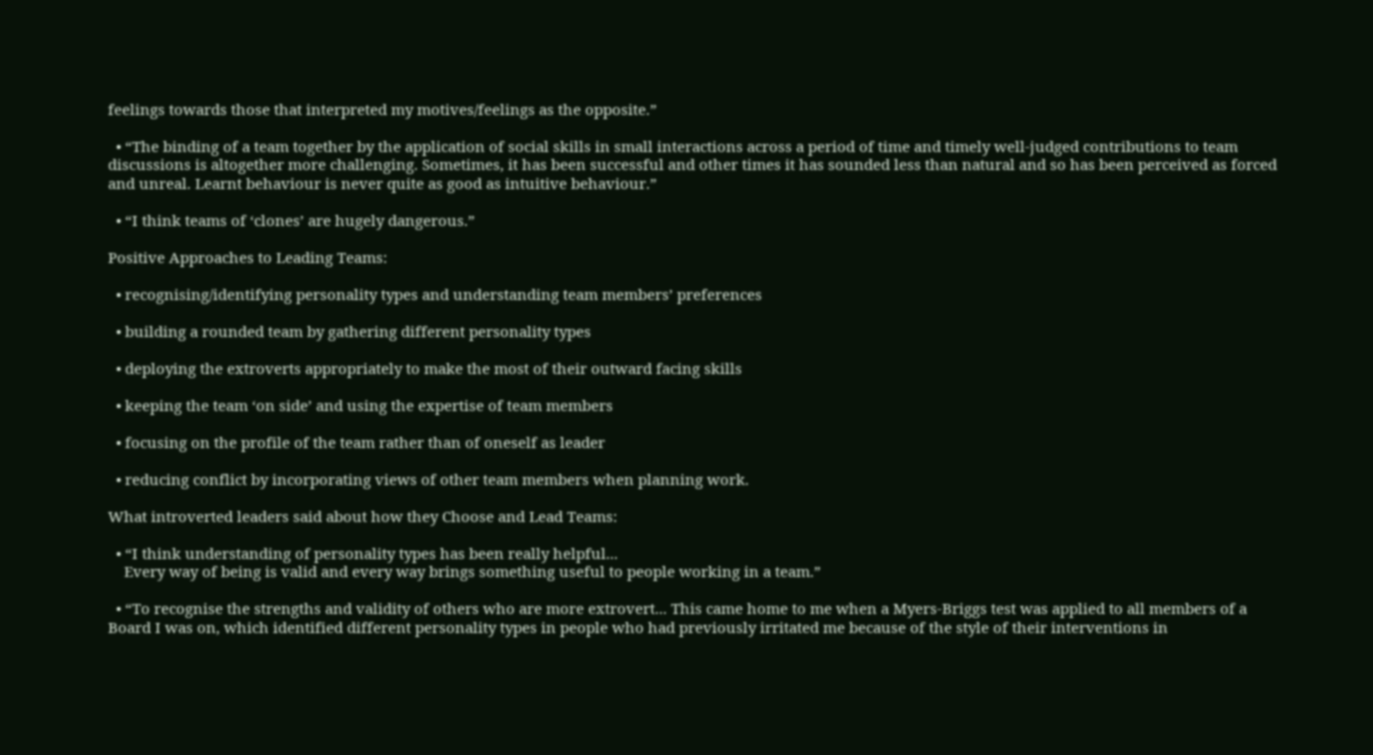feelings towards those that interpreted my motives/feelings as the opposite.”

  • “The binding of a team together by the application of social skills in small interactions across a period of time and timely well-judged contributions to team discussions is altogether more challenging. Sometimes, it has been successful and other times it has sounded less than natural and so has been perceived as forced and unreal. Learnt behaviour is never quite as good as intuitive behaviour.”

  • “I think teams of ‘clones’ are hugely dangerous.”

Positive Approaches to Leading Teams:

  • recognising/identifying personality types and understanding team members’ preferences

  • building a rounded team by gathering different personality types

  • deploying the extroverts appropriately to make the most of their outward facing skills

  • keeping the team ‘on side’ and using the expertise of team members

  • focusing on the profile of the team rather than of oneself as leader

  • reducing conflict by incorporating views of other team members when planning work.

What introverted leaders said about how they Choose and Lead Teams:

  • “I think understanding of personality types has been really helpful...
    Every way of being is valid and every way brings something useful to people working in a team.”

  • “To recognise the strengths and validity of others who are more extrovert... This came home to me when a Myers-Briggs test was applied to all members of a Board I was on, which identified different personality types in people who had previously irritated me because of the style of their interventions in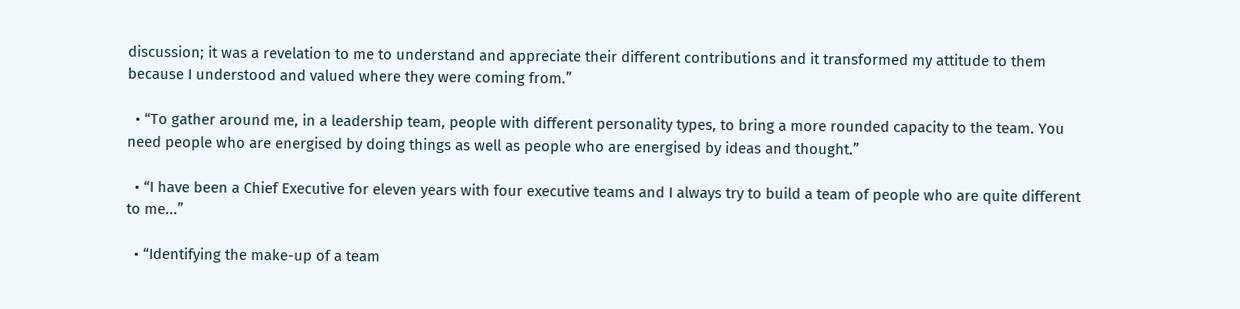discussion; it was a revelation to me to understand and appreciate their different contributions and it transformed my attitude to them because I understood and valued where they were coming from.”

  • “To gather around me, in a leadership team, people with different personality types, to bring a more rounded capacity to the team. You need people who are energised by doing things as well as people who are energised by ideas and thought.”

  • “I have been a Chief Executive for eleven years with four executive teams and I always try to build a team of people who are quite different to me...”

  • “Identifying the make-up of a team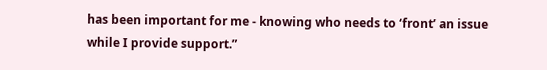has been important for me - knowing who needs to ‘front’ an issue while I provide support.”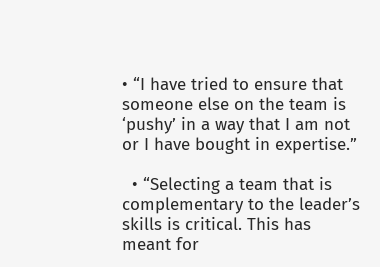• “I have tried to ensure that someone else on the team is ‘pushy’ in a way that I am not or I have bought in expertise.”

  • “Selecting a team that is complementary to the leader’s skills is critical. This has meant for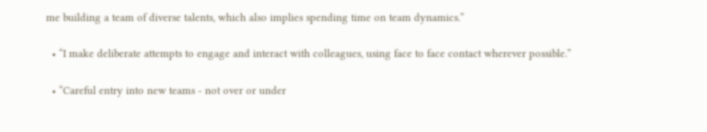me building a team of diverse talents, which also implies spending time on team dynamics.”

  • “I make deliberate attempts to engage and interact with colleagues, using face to face contact wherever possible.”

  • “Careful entry into new teams - not over or under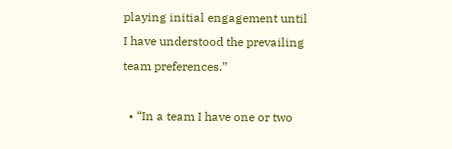playing initial engagement until I have understood the prevailing team preferences.”

  • “In a team I have one or two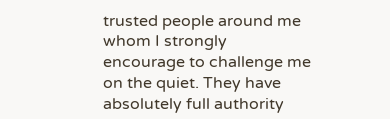trusted people around me whom I strongly encourage to challenge me on the quiet. They have absolutely full authority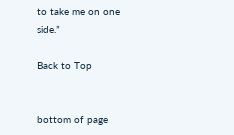to take me on one side.”

Back to Top


bottom of page